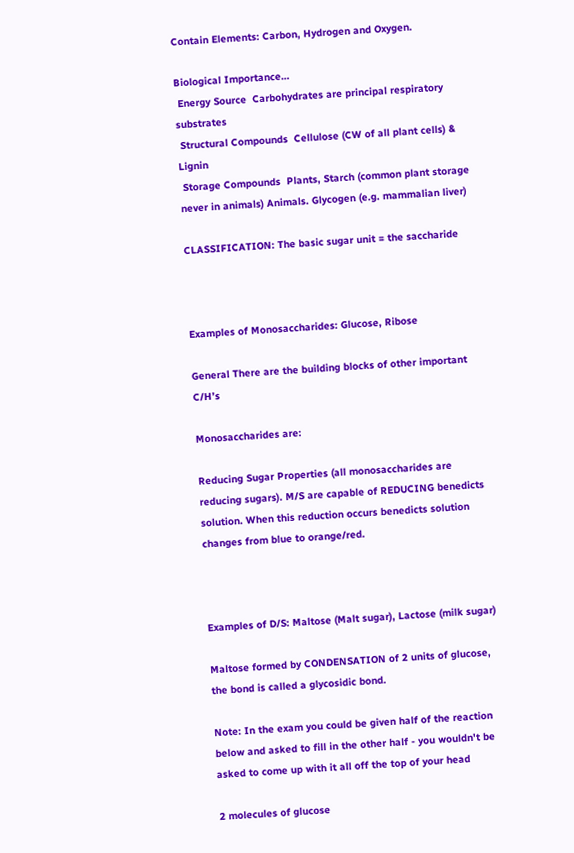Contain Elements: Carbon, Hydrogen and Oxygen.

Biological Importance…
 Energy Source  Carbohydrates are principal respiratory substrates
 Structural Compounds  Cellulose (CW of all plant cells) & Lignin
 Storage Compounds  Plants, Starch (common plant storage never in animals) Animals. Glycogen (e.g. mammalian liver)

CLASSIFICATION: The basic sugar unit = the saccharide



Examples of Monosaccharides: Glucose, Ribose

General There are the building blocks of other important C/H’s

Monosaccharides are:

Reducing Sugar Properties (all monosaccharides are reducing sugars). M/S are capable of REDUCING benedicts solution. When this reduction occurs benedicts solution changes from blue to orange/red.



Examples of D/S: Maltose (Malt sugar), Lactose (milk sugar)

Maltose formed by CONDENSATION of 2 units of glucose, the bond is called a glycosidic bond.

Note: In the exam you could be given half of the reaction below and asked to fill in the other half - you wouldn't be asked to come up with it all off the top of your head

2 molecules of glucose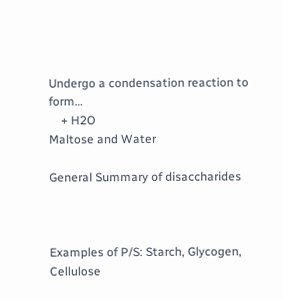Undergo a condensation reaction to form…
    + H2O
Maltose and Water

General Summary of disaccharides



Examples of P/S: Starch, Glycogen, Cellulose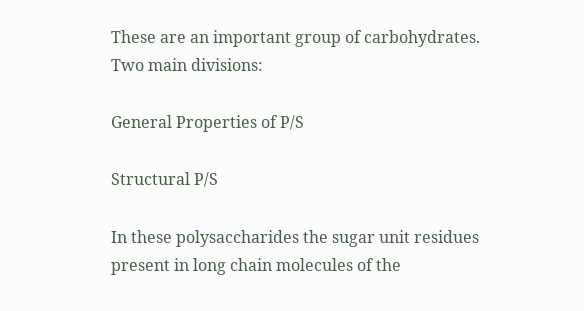These are an important group of carbohydrates. Two main divisions:

General Properties of P/S

Structural P/S

In these polysaccharides the sugar unit residues present in long chain molecules of the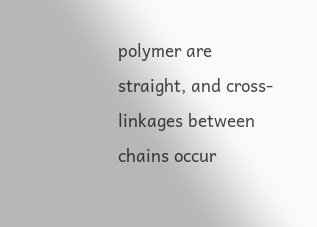polymer are straight, and cross-linkages between chains occur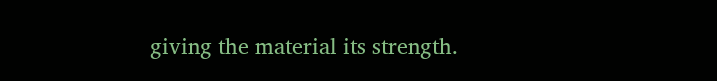giving the material its strength.